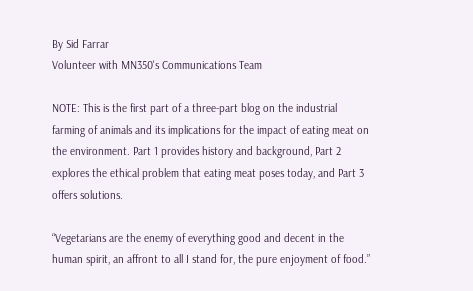By Sid Farrar
Volunteer with MN350's Communications Team

NOTE: This is the first part of a three-part blog on the industrial farming of animals and its implications for the impact of eating meat on the environment. Part 1 provides history and background, Part 2 explores the ethical problem that eating meat poses today, and Part 3 offers solutions.

“Vegetarians are the enemy of everything good and decent in the human spirit, an affront to all I stand for, the pure enjoyment of food.”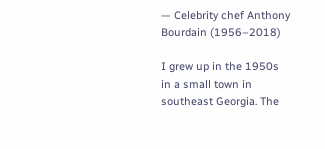— Celebrity chef Anthony Bourdain (1956–2018)

I grew up in the 1950s in a small town in southeast Georgia. The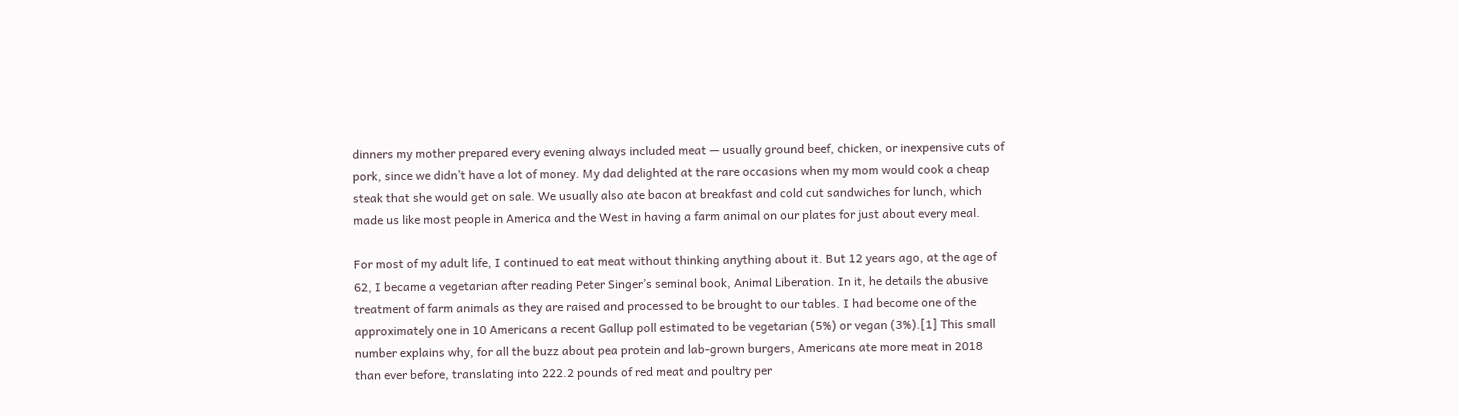dinners my mother prepared every evening always included meat — usually ground beef, chicken, or inexpensive cuts of pork, since we didn’t have a lot of money. My dad delighted at the rare occasions when my mom would cook a cheap steak that she would get on sale. We usually also ate bacon at breakfast and cold cut sandwiches for lunch, which made us like most people in America and the West in having a farm animal on our plates for just about every meal.

For most of my adult life, I continued to eat meat without thinking anything about it. But 12 years ago, at the age of 62, I became a vegetarian after reading Peter Singer’s seminal book, Animal Liberation. In it, he details the abusive treatment of farm animals as they are raised and processed to be brought to our tables. I had become one of the approximately one in 10 Americans a recent Gallup poll estimated to be vegetarian (5%) or vegan (3%).[1] This small number explains why, for all the buzz about pea protein and lab-grown burgers, Americans ate more meat in 2018 than ever before, translating into 222.2 pounds of red meat and poultry per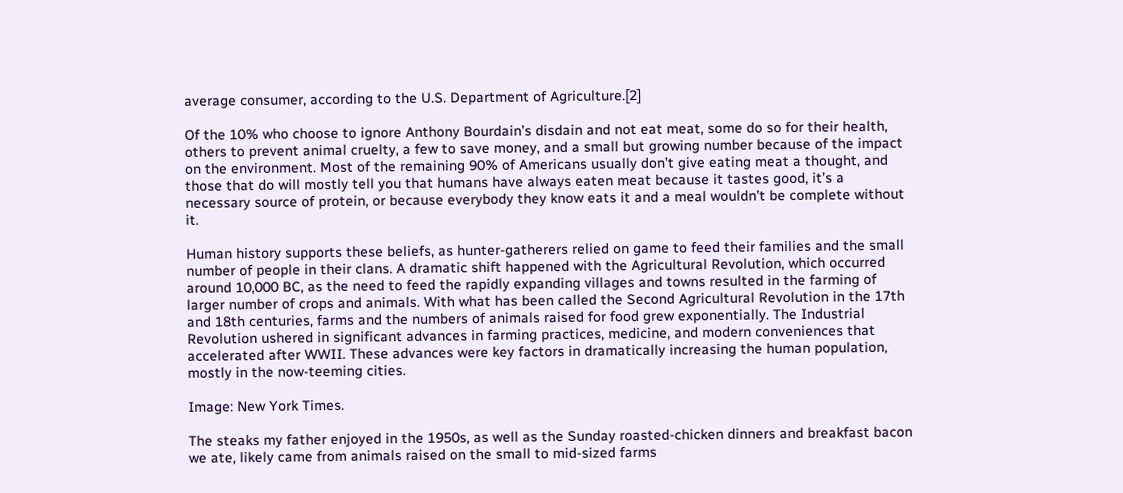average consumer, according to the U.S. Department of Agriculture.[2]

Of the 10% who choose to ignore Anthony Bourdain’s disdain and not eat meat, some do so for their health, others to prevent animal cruelty, a few to save money, and a small but growing number because of the impact on the environment. Most of the remaining 90% of Americans usually don’t give eating meat a thought, and those that do will mostly tell you that humans have always eaten meat because it tastes good, it’s a necessary source of protein, or because everybody they know eats it and a meal wouldn’t be complete without it.

Human history supports these beliefs, as hunter-gatherers relied on game to feed their families and the small number of people in their clans. A dramatic shift happened with the Agricultural Revolution, which occurred around 10,000 BC, as the need to feed the rapidly expanding villages and towns resulted in the farming of larger number of crops and animals. With what has been called the Second Agricultural Revolution in the 17th and 18th centuries, farms and the numbers of animals raised for food grew exponentially. The Industrial Revolution ushered in significant advances in farming practices, medicine, and modern conveniences that accelerated after WWII. These advances were key factors in dramatically increasing the human population, mostly in the now-teeming cities.

Image: New York Times.

The steaks my father enjoyed in the 1950s, as well as the Sunday roasted-chicken dinners and breakfast bacon we ate, likely came from animals raised on the small to mid-sized farms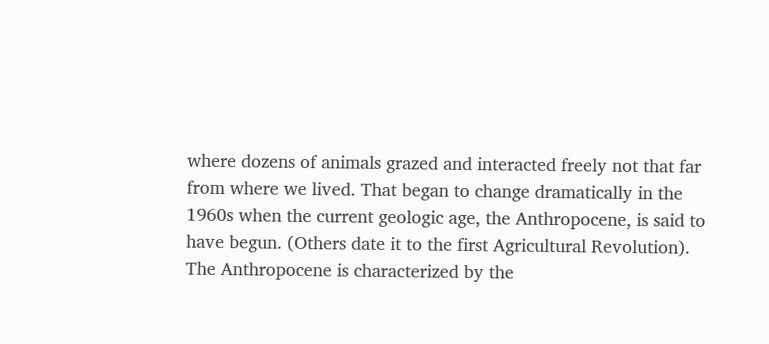where dozens of animals grazed and interacted freely not that far from where we lived. That began to change dramatically in the 1960s when the current geologic age, the Anthropocene, is said to have begun. (Others date it to the first Agricultural Revolution). The Anthropocene is characterized by the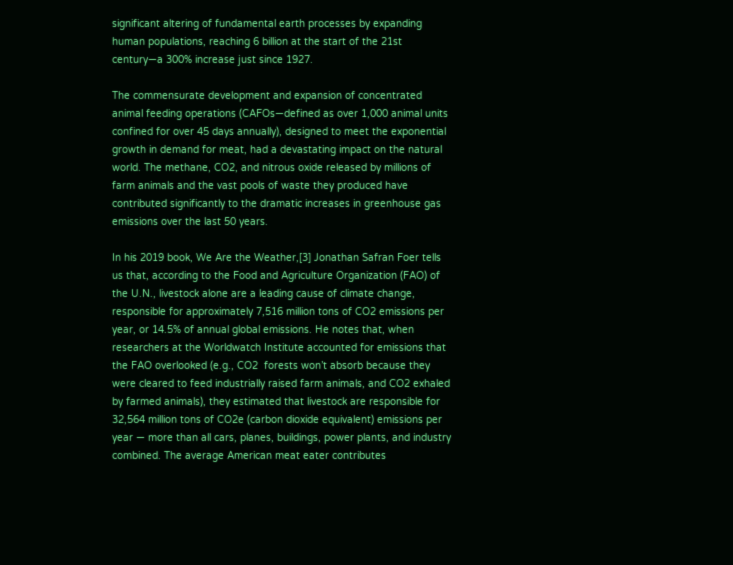significant altering of fundamental earth processes by expanding human populations, reaching 6 billion at the start of the 21st century—a 300% increase just since 1927.

The commensurate development and expansion of concentrated animal feeding operations (CAFOs—defined as over 1,000 animal units confined for over 45 days annually), designed to meet the exponential growth in demand for meat, had a devastating impact on the natural world. The methane, CO2, and nitrous oxide released by millions of farm animals and the vast pools of waste they produced have contributed significantly to the dramatic increases in greenhouse gas emissions over the last 50 years.

In his 2019 book, We Are the Weather,[3] Jonathan Safran Foer tells us that, according to the Food and Agriculture Organization (FAO) of the U.N., livestock alone are a leading cause of climate change, responsible for approximately 7,516 million tons of CO2 emissions per year, or 14.5% of annual global emissions. He notes that, when researchers at the Worldwatch Institute accounted for emissions that the FAO overlooked (e.g., CO2  forests won’t absorb because they were cleared to feed industrially raised farm animals, and CO2 exhaled by farmed animals), they estimated that livestock are responsible for 32,564 million tons of CO2e (carbon dioxide equivalent) emissions per year — more than all cars, planes, buildings, power plants, and industry combined. The average American meat eater contributes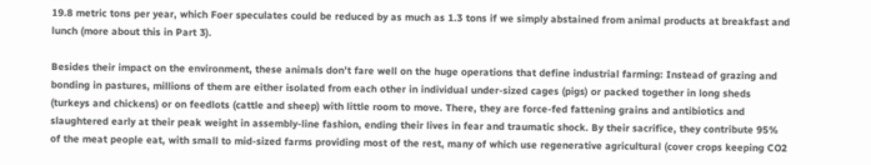19.8 metric tons per year, which Foer speculates could be reduced by as much as 1.3 tons if we simply abstained from animal products at breakfast and lunch (more about this in Part 3).

Besides their impact on the environment, these animals don’t fare well on the huge operations that define industrial farming: Instead of grazing and bonding in pastures, millions of them are either isolated from each other in individual under-sized cages (pigs) or packed together in long sheds (turkeys and chickens) or on feedlots (cattle and sheep) with little room to move. There, they are force-fed fattening grains and antibiotics and slaughtered early at their peak weight in assembly-line fashion, ending their lives in fear and traumatic shock. By their sacrifice, they contribute 95% of the meat people eat, with small to mid-sized farms providing most of the rest, many of which use regenerative agricultural (cover crops keeping CO2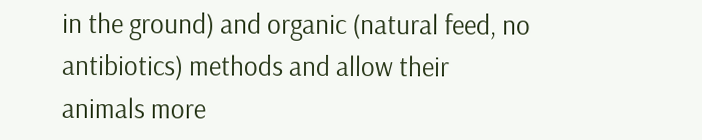in the ground) and organic (natural feed, no antibiotics) methods and allow their animals more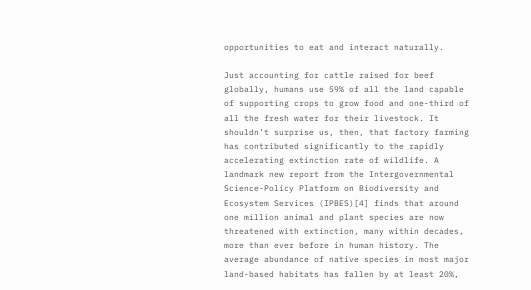opportunities to eat and interact naturally.

Just accounting for cattle raised for beef globally, humans use 59% of all the land capable of supporting crops to grow food and one-third of all the fresh water for their livestock. It shouldn’t surprise us, then, that factory farming has contributed significantly to the rapidly accelerating extinction rate of wildlife. A landmark new report from the Intergovernmental Science-Policy Platform on Biodiversity and Ecosystem Services (IPBES)[4] finds that around one million animal and plant species are now threatened with extinction, many within decades, more than ever before in human history. The average abundance of native species in most major land-based habitats has fallen by at least 20%,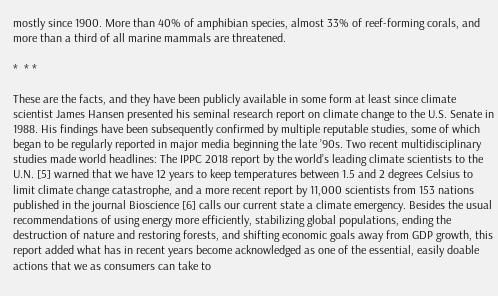mostly since 1900. More than 40% of amphibian species, almost 33% of reef-forming corals, and more than a third of all marine mammals are threatened.

*  * *

These are the facts, and they have been publicly available in some form at least since climate scientist James Hansen presented his seminal research report on climate change to the U.S. Senate in 1988. His findings have been subsequently confirmed by multiple reputable studies, some of which began to be regularly reported in major media beginning the late ’90s. Two recent multidisciplinary studies made world headlines: The IPPC 2018 report by the world’s leading climate scientists to the U.N. [5] warned that we have 12 years to keep temperatures between 1.5 and 2 degrees Celsius to limit climate change catastrophe, and a more recent report by 11,000 scientists from 153 nations published in the journal Bioscience [6] calls our current state a climate emergency. Besides the usual recommendations of using energy more efficiently, stabilizing global populations, ending the destruction of nature and restoring forests, and shifting economic goals away from GDP growth, this report added what has in recent years become acknowledged as one of the essential, easily doable actions that we as consumers can take to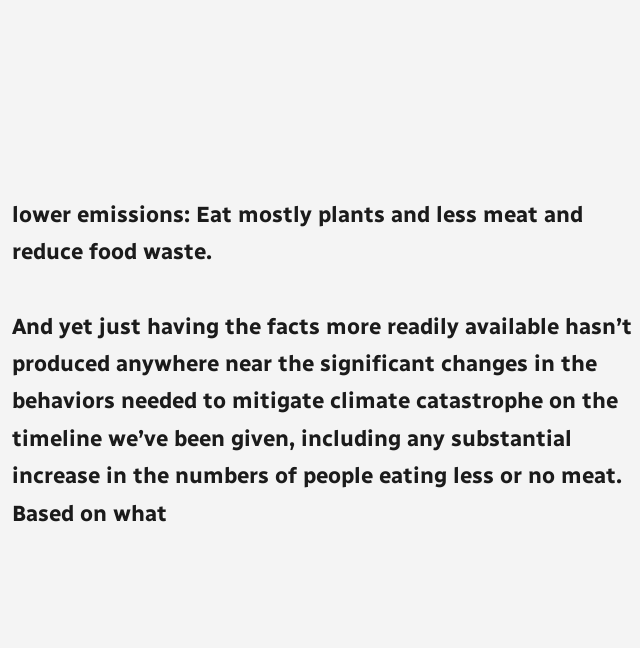lower emissions: Eat mostly plants and less meat and reduce food waste.

And yet just having the facts more readily available hasn’t produced anywhere near the significant changes in the behaviors needed to mitigate climate catastrophe on the timeline we’ve been given, including any substantial increase in the numbers of people eating less or no meat. Based on what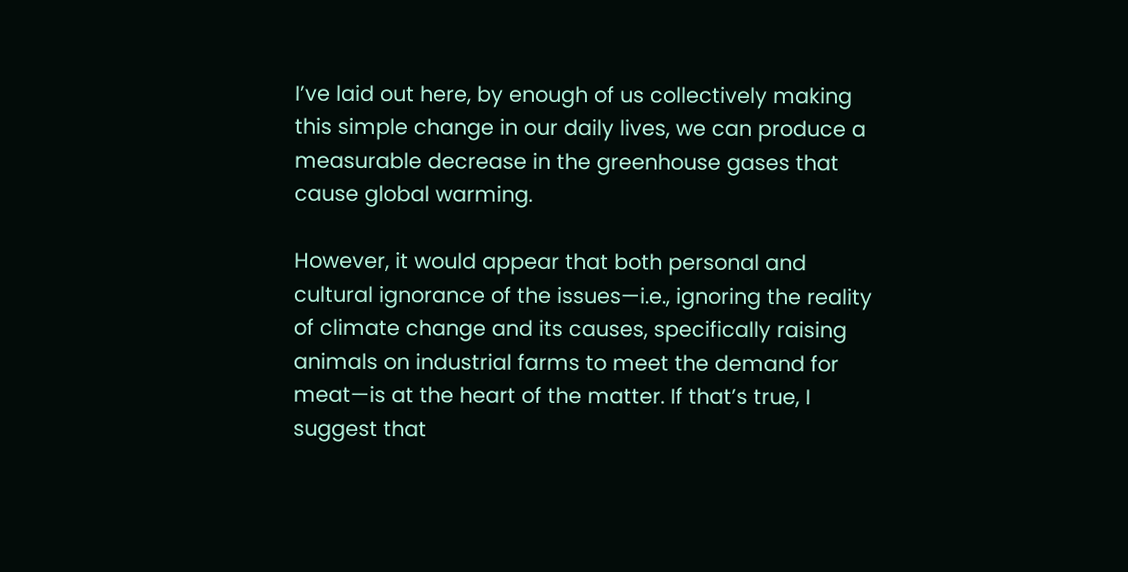I’ve laid out here, by enough of us collectively making this simple change in our daily lives, we can produce a measurable decrease in the greenhouse gases that cause global warming.

However, it would appear that both personal and cultural ignorance of the issues—i.e., ignoring the reality of climate change and its causes, specifically raising animals on industrial farms to meet the demand for meat—is at the heart of the matter. If that’s true, I suggest that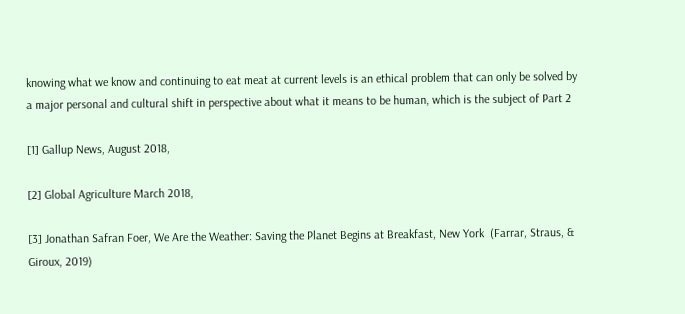knowing what we know and continuing to eat meat at current levels is an ethical problem that can only be solved by a major personal and cultural shift in perspective about what it means to be human, which is the subject of Part 2

[1] Gallup News, August 2018,

[2] Global Agriculture March 2018,

[3] Jonathan Safran Foer, We Are the Weather: Saving the Planet Begins at Breakfast, New York  (Farrar, Straus, & Giroux, 2019)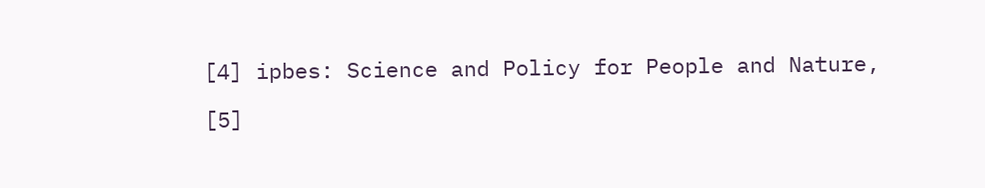[4] ipbes: Science and Policy for People and Nature,

[5]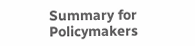Summary for Policymakers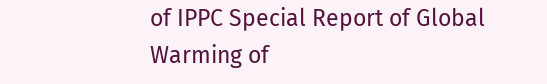of IPPC Special Report of Global Warming of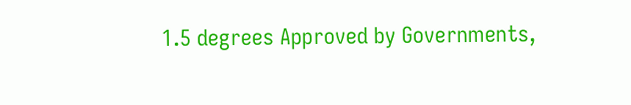1.5 degrees Approved by Governments,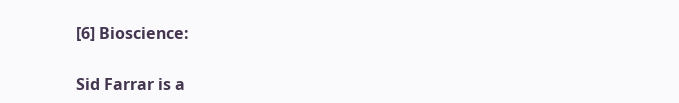[6] Bioscience:

Sid Farrar is a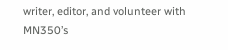writer, editor, and volunteer with MN350’s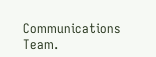Communications Team.